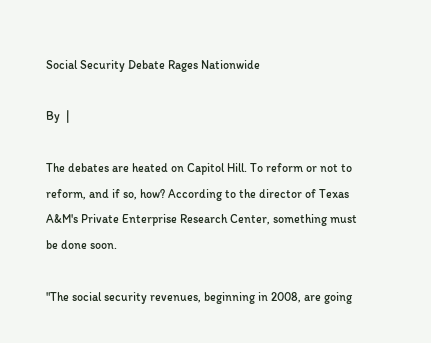Social Security Debate Rages Nationwide

By  |

The debates are heated on Capitol Hill. To reform or not to reform, and if so, how? According to the director of Texas A&M's Private Enterprise Research Center, something must be done soon.

"The social security revenues, beginning in 2008, are going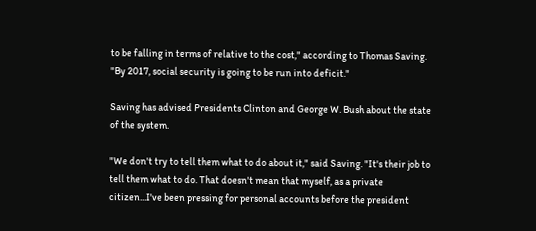to be falling in terms of relative to the cost," according to Thomas Saving. "By 2017, social security is going to be run into deficit."

Saving has advised Presidents Clinton and George W. Bush about the state of the system.

"We don't try to tell them what to do about it," said Saving. "It's their job to tell them what to do. That doesn't mean that myself, as a private citizen...I've been pressing for personal accounts before the president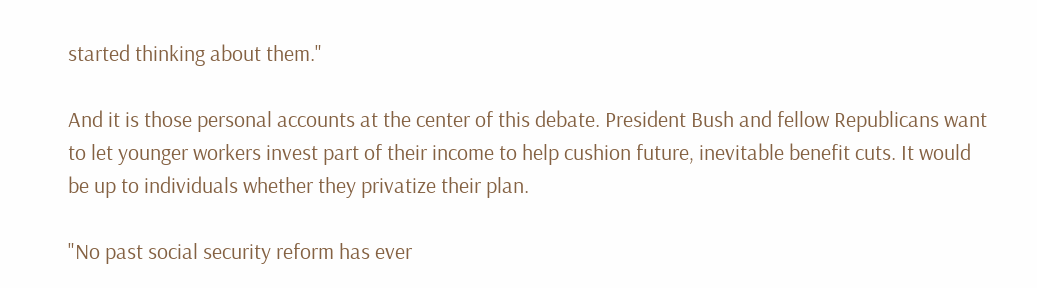started thinking about them."

And it is those personal accounts at the center of this debate. President Bush and fellow Republicans want to let younger workers invest part of their income to help cushion future, inevitable benefit cuts. It would be up to individuals whether they privatize their plan.

"No past social security reform has ever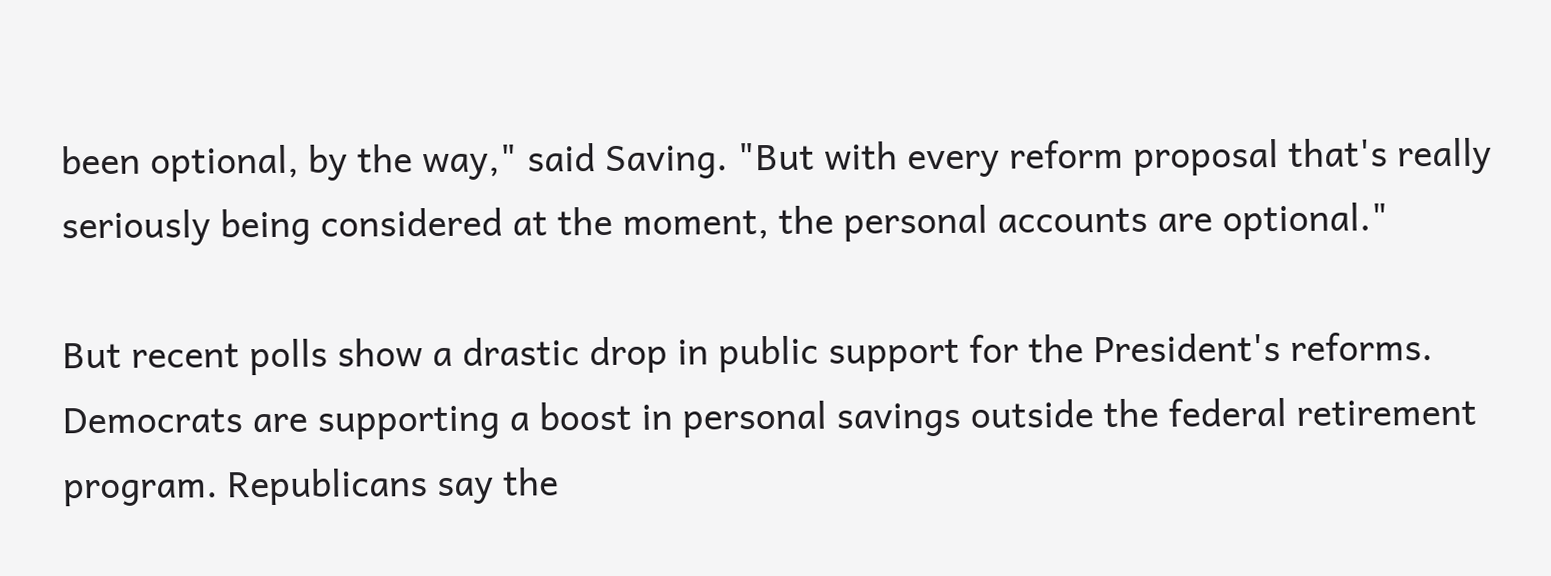been optional, by the way," said Saving. "But with every reform proposal that's really seriously being considered at the moment, the personal accounts are optional."

But recent polls show a drastic drop in public support for the President's reforms. Democrats are supporting a boost in personal savings outside the federal retirement program. Republicans say the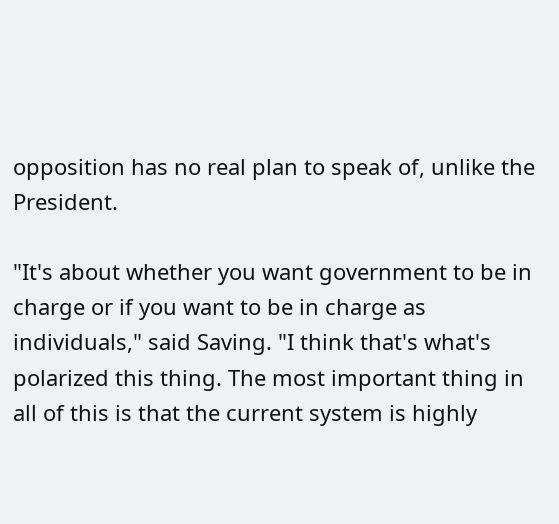opposition has no real plan to speak of, unlike the President.

"It's about whether you want government to be in charge or if you want to be in charge as individuals," said Saving. "I think that's what's polarized this thing. The most important thing in all of this is that the current system is highly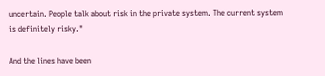uncertain. People talk about risk in the private system. The current system is definitely risky."

And the lines have been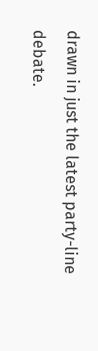drawn in just the latest party-line debate.